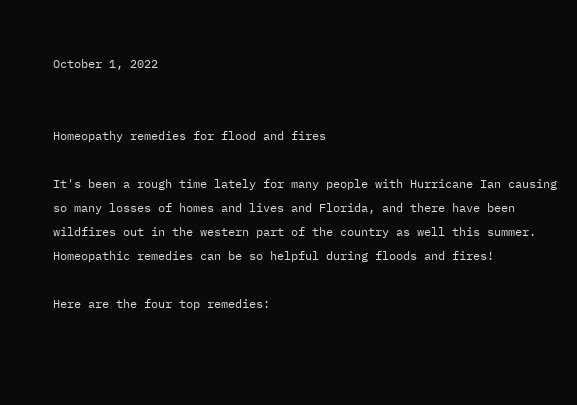October 1, 2022


Homeopathy remedies for flood and fires

It's been a rough time lately for many people with Hurricane Ian causing so many losses of homes and lives and Florida, and there have been wildfires out in the western part of the country as well this summer. Homeopathic remedies can be so helpful during floods and fires!

Here are the four top remedies: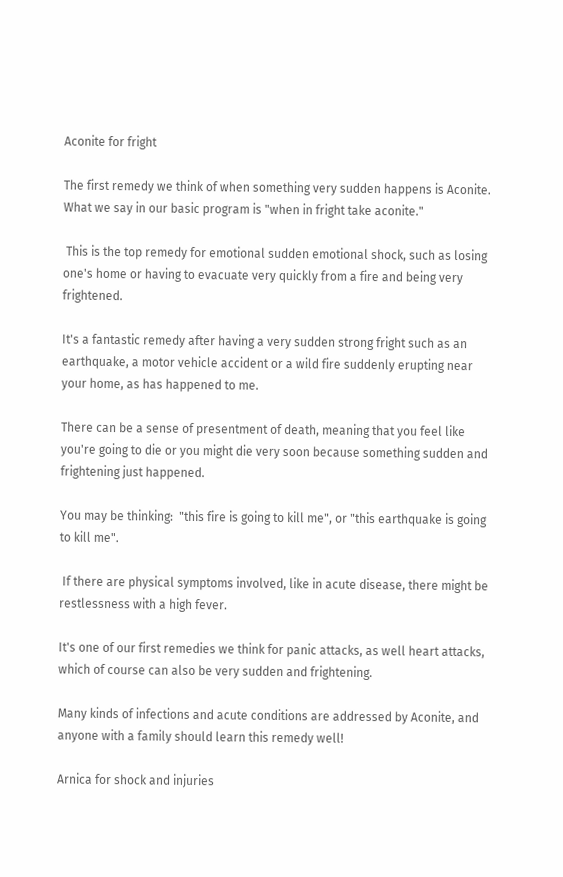Aconite for fright

The first remedy we think of when something very sudden happens is Aconite. What we say in our basic program is "when in fright take aconite."

 This is the top remedy for emotional sudden emotional shock, such as losing one's home or having to evacuate very quickly from a fire and being very frightened.

It's a fantastic remedy after having a very sudden strong fright such as an earthquake, a motor vehicle accident or a wild fire suddenly erupting near your home, as has happened to me.

There can be a sense of presentment of death, meaning that you feel like you're going to die or you might die very soon because something sudden and frightening just happened.

You may be thinking:  "this fire is going to kill me", or "this earthquake is going to kill me".

 If there are physical symptoms involved, like in acute disease, there might be restlessness with a high fever.

It's one of our first remedies we think for panic attacks, as well heart attacks, which of course can also be very sudden and frightening.

Many kinds of infections and acute conditions are addressed by Aconite, and anyone with a family should learn this remedy well!

Arnica for shock and injuries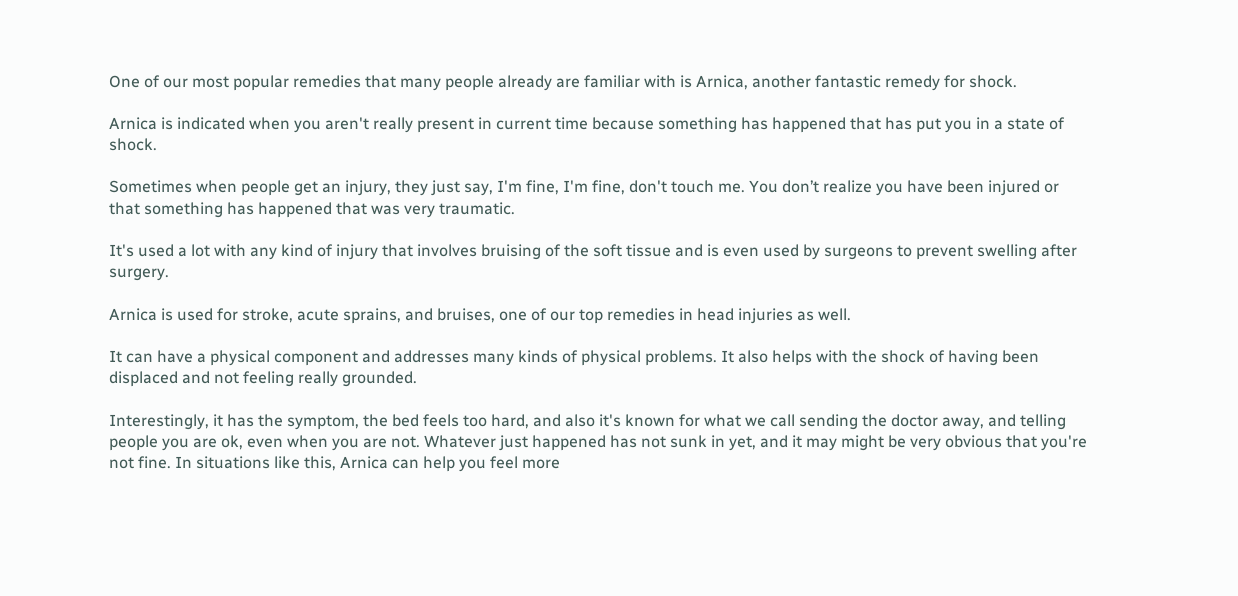One of our most popular remedies that many people already are familiar with is Arnica, another fantastic remedy for shock.

Arnica is indicated when you aren't really present in current time because something has happened that has put you in a state of shock.

Sometimes when people get an injury, they just say, I'm fine, I'm fine, don't touch me. You don’t realize you have been injured or that something has happened that was very traumatic.

It's used a lot with any kind of injury that involves bruising of the soft tissue and is even used by surgeons to prevent swelling after surgery.

Arnica is used for stroke, acute sprains, and bruises, one of our top remedies in head injuries as well.

It can have a physical component and addresses many kinds of physical problems. It also helps with the shock of having been displaced and not feeling really grounded.

Interestingly, it has the symptom, the bed feels too hard, and also it's known for what we call sending the doctor away, and telling people you are ok, even when you are not. Whatever just happened has not sunk in yet, and it may might be very obvious that you're not fine. In situations like this, Arnica can help you feel more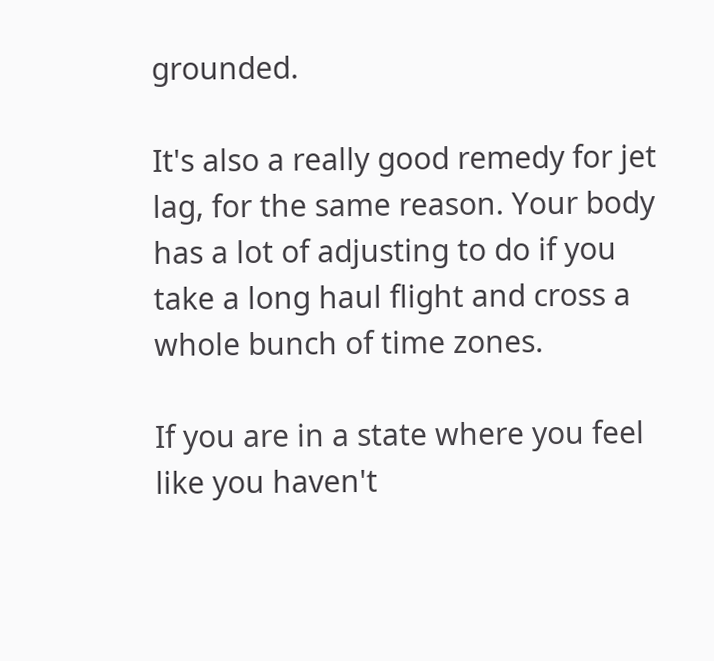grounded.

It's also a really good remedy for jet lag, for the same reason. Your body has a lot of adjusting to do if you take a long haul flight and cross a whole bunch of time zones.

If you are in a state where you feel like you haven't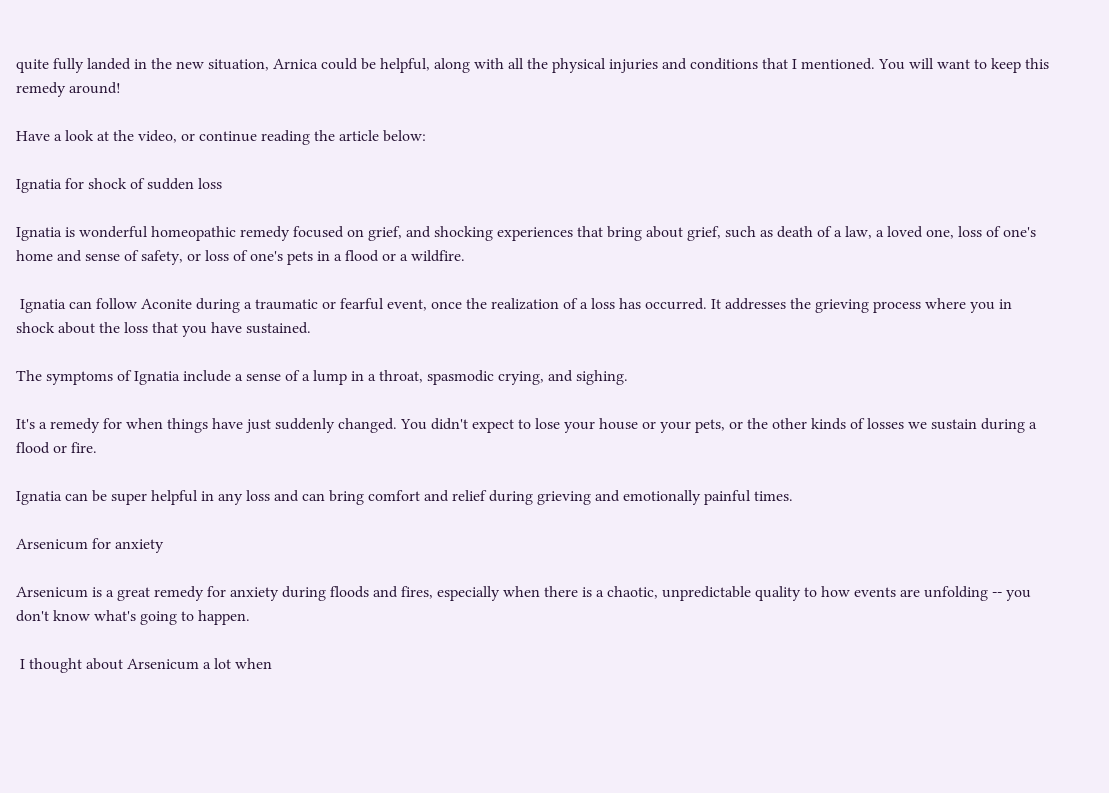quite fully landed in the new situation, Arnica could be helpful, along with all the physical injuries and conditions that I mentioned. You will want to keep this remedy around!

Have a look at the video, or continue reading the article below:

Ignatia for shock of sudden loss

Ignatia is wonderful homeopathic remedy focused on grief, and shocking experiences that bring about grief, such as death of a law, a loved one, loss of one's home and sense of safety, or loss of one's pets in a flood or a wildfire.

 Ignatia can follow Aconite during a traumatic or fearful event, once the realization of a loss has occurred. It addresses the grieving process where you in shock about the loss that you have sustained.

The symptoms of Ignatia include a sense of a lump in a throat, spasmodic crying, and sighing.

It's a remedy for when things have just suddenly changed. You didn't expect to lose your house or your pets, or the other kinds of losses we sustain during a flood or fire.

Ignatia can be super helpful in any loss and can bring comfort and relief during grieving and emotionally painful times.

Arsenicum for anxiety

Arsenicum is a great remedy for anxiety during floods and fires, especially when there is a chaotic, unpredictable quality to how events are unfolding -- you don't know what's going to happen.

 I thought about Arsenicum a lot when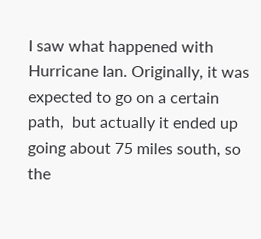I saw what happened with Hurricane Ian. Originally, it was expected to go on a certain path,  but actually it ended up going about 75 miles south, so the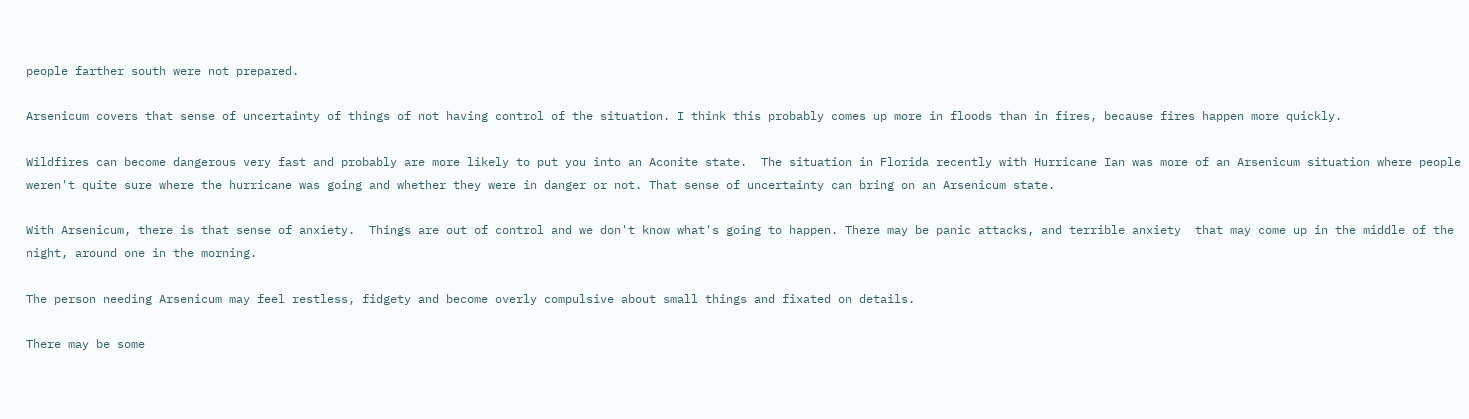people farther south were not prepared.

Arsenicum covers that sense of uncertainty of things of not having control of the situation. I think this probably comes up more in floods than in fires, because fires happen more quickly.

Wildfires can become dangerous very fast and probably are more likely to put you into an Aconite state.  The situation in Florida recently with Hurricane Ian was more of an Arsenicum situation where people weren't quite sure where the hurricane was going and whether they were in danger or not. That sense of uncertainty can bring on an Arsenicum state.

With Arsenicum, there is that sense of anxiety.  Things are out of control and we don't know what's going to happen. There may be panic attacks, and terrible anxiety  that may come up in the middle of the night, around one in the morning.

The person needing Arsenicum may feel restless, fidgety and become overly compulsive about small things and fixated on details.

There may be some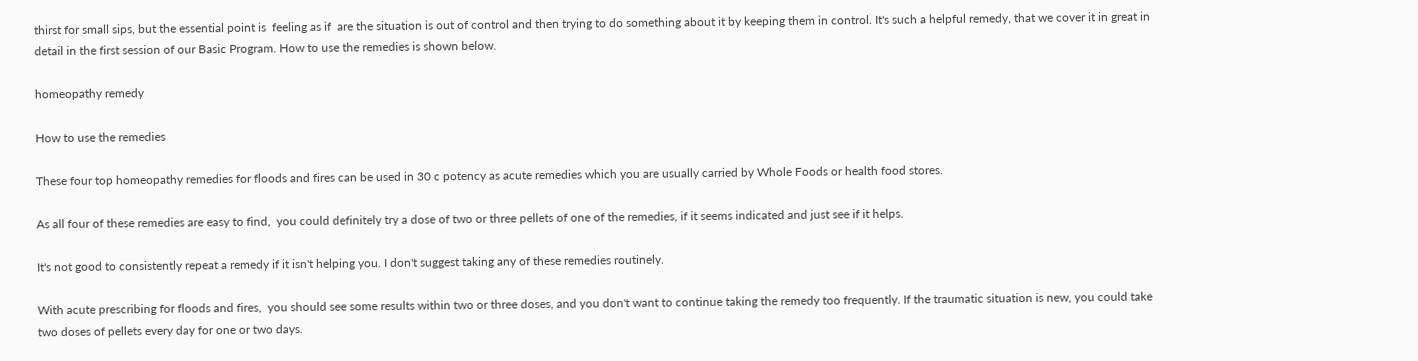thirst for small sips, but the essential point is  feeling as if  are the situation is out of control and then trying to do something about it by keeping them in control. It's such a helpful remedy, that we cover it in great in detail in the first session of our Basic Program. How to use the remedies is shown below.

homeopathy remedy

How to use the remedies

These four top homeopathy remedies for floods and fires can be used in 30 c potency as acute remedies which you are usually carried by Whole Foods or health food stores.

As all four of these remedies are easy to find,  you could definitely try a dose of two or three pellets of one of the remedies, if it seems indicated and just see if it helps.

It's not good to consistently repeat a remedy if it isn't helping you. I don't suggest taking any of these remedies routinely.

With acute prescribing for floods and fires,  you should see some results within two or three doses, and you don't want to continue taking the remedy too frequently. If the traumatic situation is new, you could take two doses of pellets every day for one or two days.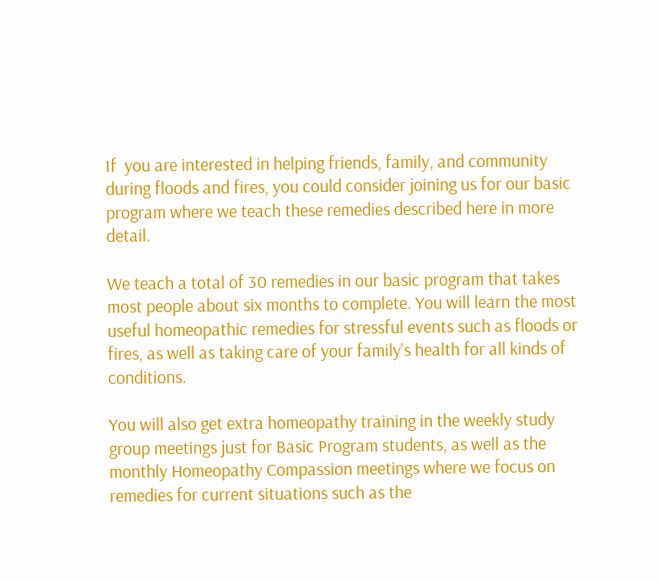If  you are interested in helping friends, family, and community during floods and fires, you could consider joining us for our basic program where we teach these remedies described here in more detail.

We teach a total of 30 remedies in our basic program that takes most people about six months to complete. You will learn the most useful homeopathic remedies for stressful events such as floods or fires, as well as taking care of your family's health for all kinds of conditions.

You will also get extra homeopathy training in the weekly study group meetings just for Basic Program students, as well as the monthly Homeopathy Compassion meetings where we focus on remedies for current situations such as the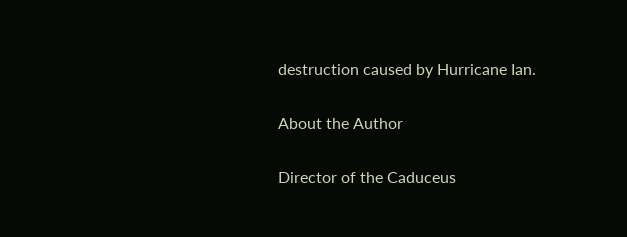destruction caused by Hurricane Ian.

About the Author

Director of the Caduceus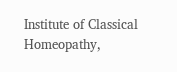Institute of Classical Homeopathy,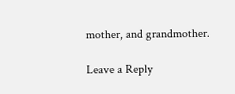mother, and grandmother.

Leave a Reply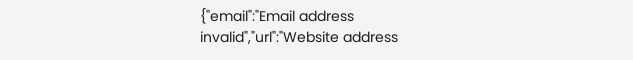{"email":"Email address invalid","url":"Website address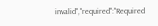invalid","required":"Required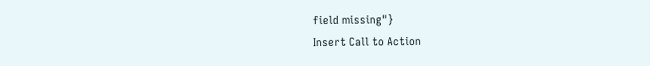field missing"}
Insert Call to Action